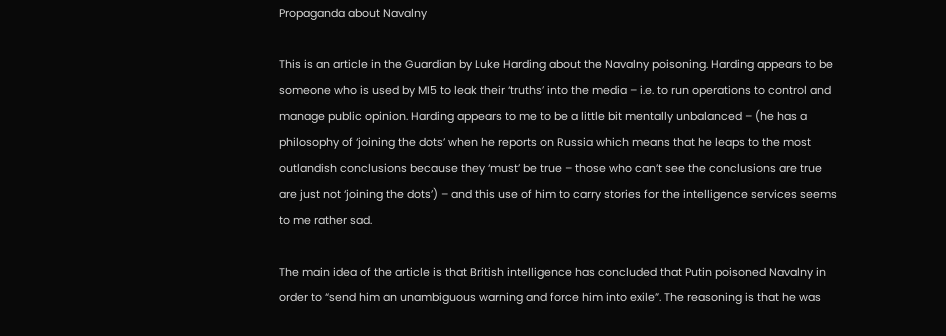Propaganda about Navalny

This is an article in the Guardian by Luke Harding about the Navalny poisoning. Harding appears to be someone who is used by MI5 to leak their ‘truths’ into the media – i.e. to run operations to control and manage public opinion. Harding appears to me to be a little bit mentally unbalanced – (he has a philosophy of ‘joining the dots’ when he reports on Russia which means that he leaps to the most outlandish conclusions because they ‘must’ be true – those who can’t see the conclusions are true are just not ‘joining the dots’) – and this use of him to carry stories for the intelligence services seems to me rather sad.

The main idea of the article is that British intelligence has concluded that Putin poisoned Navalny in order to “send him an unambiguous warning and force him into exile”. The reasoning is that he was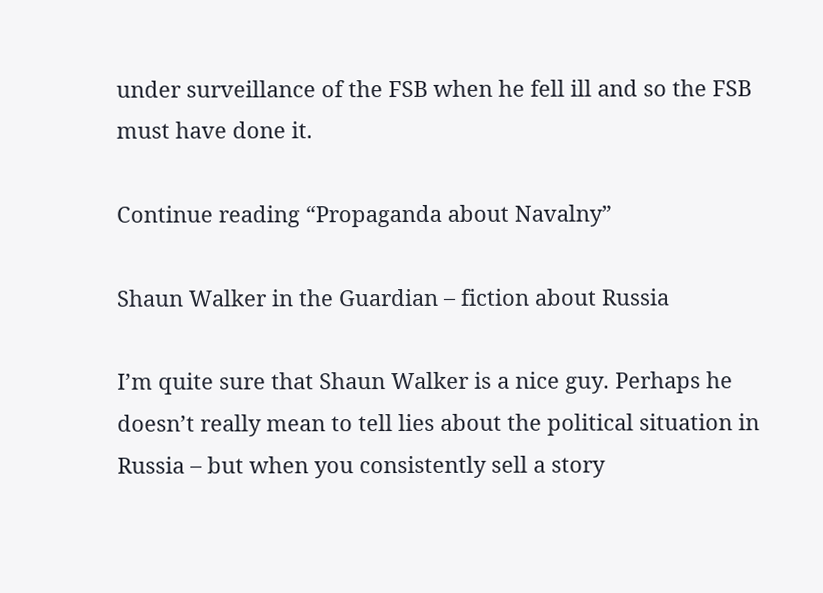under surveillance of the FSB when he fell ill and so the FSB must have done it.

Continue reading “Propaganda about Navalny”

Shaun Walker in the Guardian – fiction about Russia

I’m quite sure that Shaun Walker is a nice guy. Perhaps he doesn’t really mean to tell lies about the political situation in Russia – but when you consistently sell a story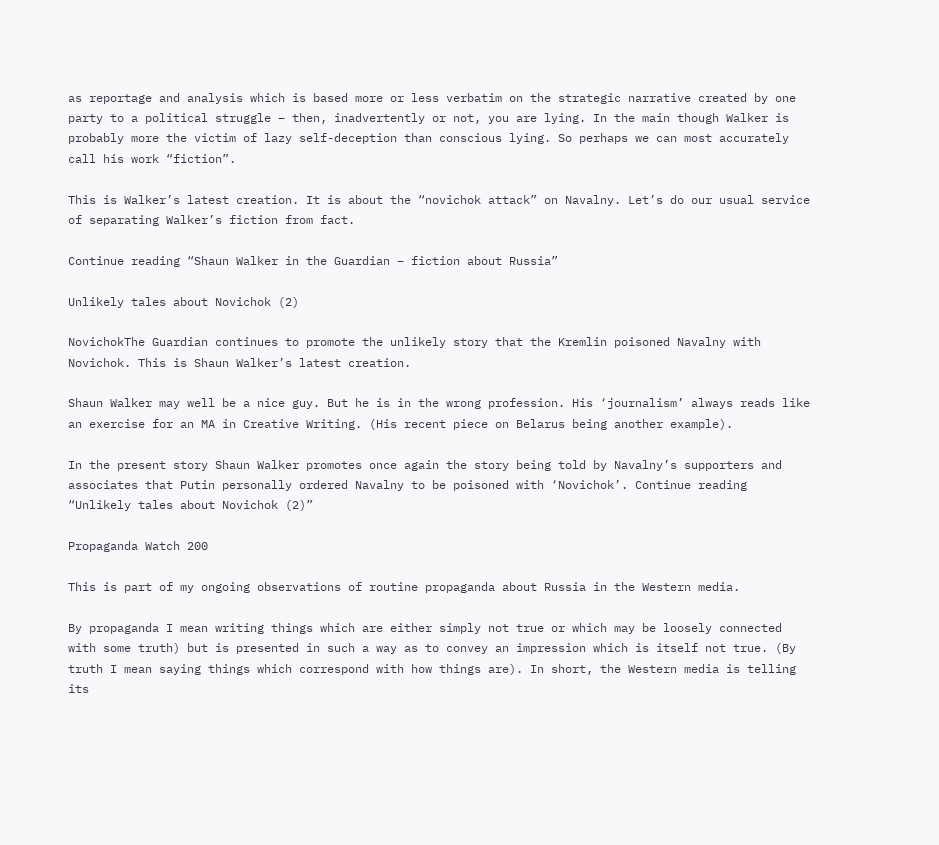as reportage and analysis which is based more or less verbatim on the strategic narrative created by one party to a political struggle – then, inadvertently or not, you are lying. In the main though Walker is probably more the victim of lazy self-deception than conscious lying. So perhaps we can most accurately call his work “fiction”.

This is Walker’s latest creation. It is about the “novichok attack” on Navalny. Let’s do our usual service of separating Walker’s fiction from fact.

Continue reading “Shaun Walker in the Guardian – fiction about Russia”

Unlikely tales about Novichok (2)

NovichokThe Guardian continues to promote the unlikely story that the Kremlin poisoned Navalny with Novichok. This is Shaun Walker’s latest creation.

Shaun Walker may well be a nice guy. But he is in the wrong profession. His ‘journalism’ always reads like an exercise for an MA in Creative Writing. (His recent piece on Belarus being another example).

In the present story Shaun Walker promotes once again the story being told by Navalny’s supporters and associates that Putin personally ordered Navalny to be poisoned with ‘Novichok’. Continue reading “Unlikely tales about Novichok (2)”

Propaganda Watch 200

This is part of my ongoing observations of routine propaganda about Russia in the Western media.

By propaganda I mean writing things which are either simply not true or which may be loosely connected with some truth) but is presented in such a way as to convey an impression which is itself not true. (By truth I mean saying things which correspond with how things are). In short, the Western media is telling its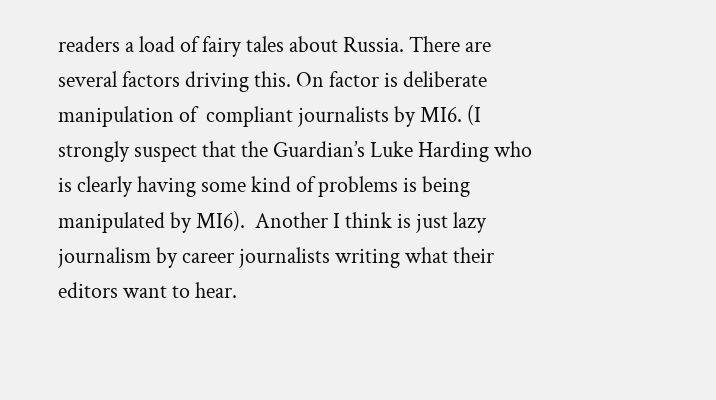readers a load of fairy tales about Russia. There are several factors driving this. On factor is deliberate manipulation of  compliant journalists by MI6. (I strongly suspect that the Guardian’s Luke Harding who is clearly having some kind of problems is being manipulated by MI6).  Another I think is just lazy journalism by career journalists writing what their editors want to hear.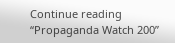Continue reading “Propaganda Watch 200”